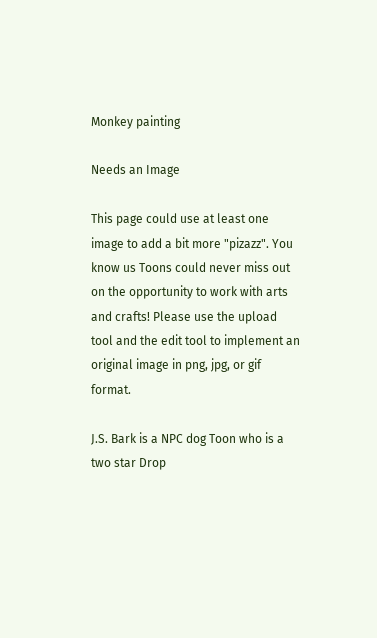Monkey painting

Needs an Image

This page could use at least one image to add a bit more "pizazz". You know us Toons could never miss out on the opportunity to work with arts and crafts! Please use the upload tool and the edit tool to implement an original image in png, jpg, or gif format.

J.S. Bark is a NPC dog Toon who is a two star Drop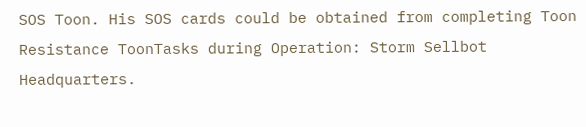SOS Toon. His SOS cards could be obtained from completing Toon Resistance ToonTasks during Operation: Storm Sellbot Headquarters.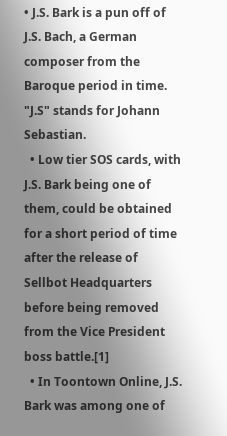• J.S. Bark is a pun off of J.S. Bach, a German composer from the Baroque period in time. "J.S" stands for Johann Sebastian.
  • Low tier SOS cards, with J.S. Bark being one of them, could be obtained for a short period of time after the release of Sellbot Headquarters before being removed from the Vice President boss battle.[1]
  • In Toontown Online, J.S. Bark was among one of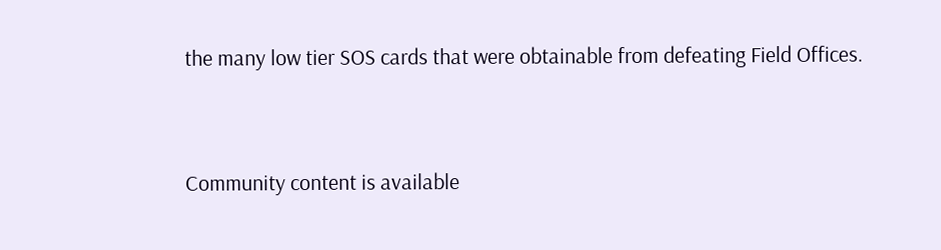the many low tier SOS cards that were obtainable from defeating Field Offices.


Community content is available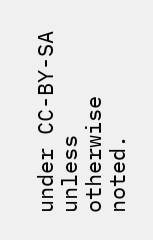under CC-BY-SA unless otherwise noted.